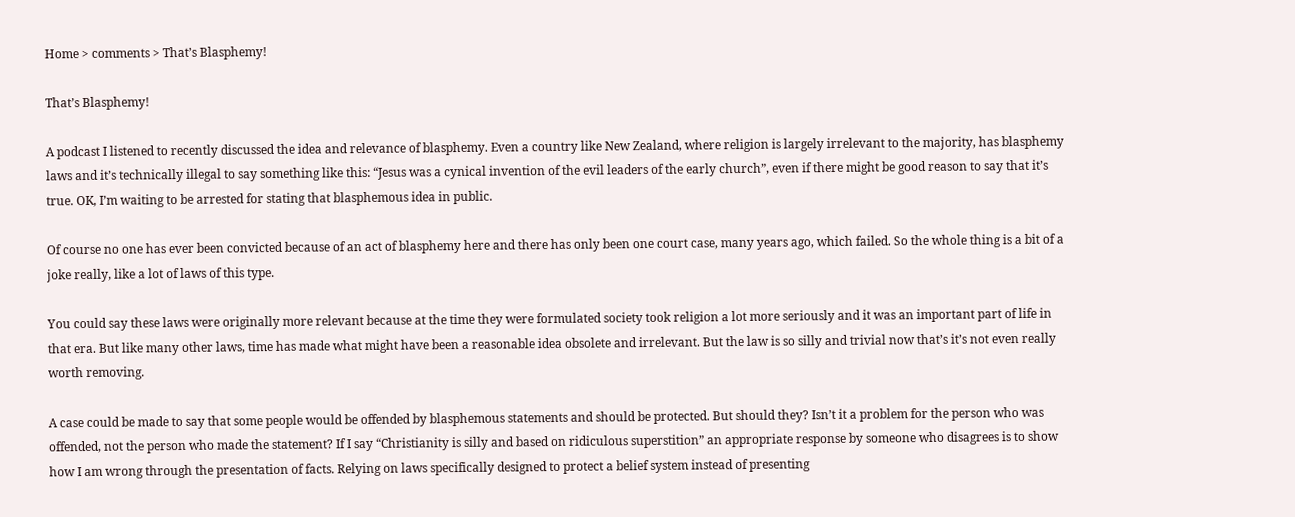Home > comments > That’s Blasphemy!

That’s Blasphemy!

A podcast I listened to recently discussed the idea and relevance of blasphemy. Even a country like New Zealand, where religion is largely irrelevant to the majority, has blasphemy laws and it’s technically illegal to say something like this: “Jesus was a cynical invention of the evil leaders of the early church”, even if there might be good reason to say that it’s true. OK, I’m waiting to be arrested for stating that blasphemous idea in public.

Of course no one has ever been convicted because of an act of blasphemy here and there has only been one court case, many years ago, which failed. So the whole thing is a bit of a joke really, like a lot of laws of this type.

You could say these laws were originally more relevant because at the time they were formulated society took religion a lot more seriously and it was an important part of life in that era. But like many other laws, time has made what might have been a reasonable idea obsolete and irrelevant. But the law is so silly and trivial now that’s it’s not even really worth removing.

A case could be made to say that some people would be offended by blasphemous statements and should be protected. But should they? Isn’t it a problem for the person who was offended, not the person who made the statement? If I say “Christianity is silly and based on ridiculous superstition” an appropriate response by someone who disagrees is to show how I am wrong through the presentation of facts. Relying on laws specifically designed to protect a belief system instead of presenting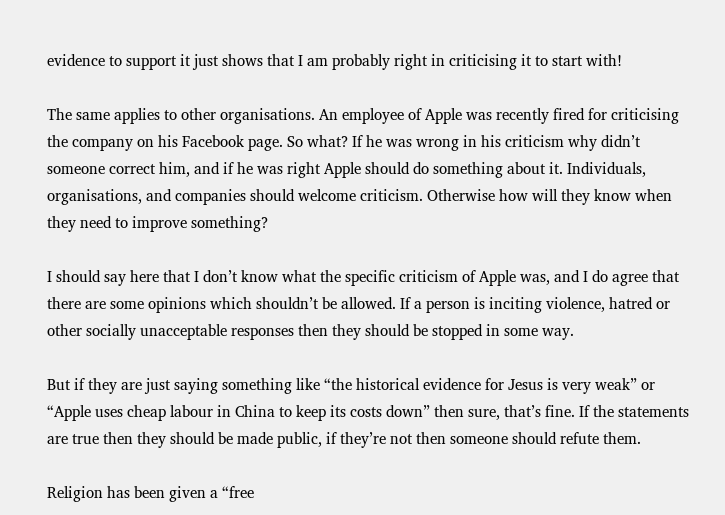evidence to support it just shows that I am probably right in criticising it to start with!

The same applies to other organisations. An employee of Apple was recently fired for criticising the company on his Facebook page. So what? If he was wrong in his criticism why didn’t someone correct him, and if he was right Apple should do something about it. Individuals, organisations, and companies should welcome criticism. Otherwise how will they know when they need to improve something?

I should say here that I don’t know what the specific criticism of Apple was, and I do agree that there are some opinions which shouldn’t be allowed. If a person is inciting violence, hatred or other socially unacceptable responses then they should be stopped in some way.

But if they are just saying something like “the historical evidence for Jesus is very weak” or “Apple uses cheap labour in China to keep its costs down” then sure, that’s fine. If the statements are true then they should be made public, if they’re not then someone should refute them.

Religion has been given a “free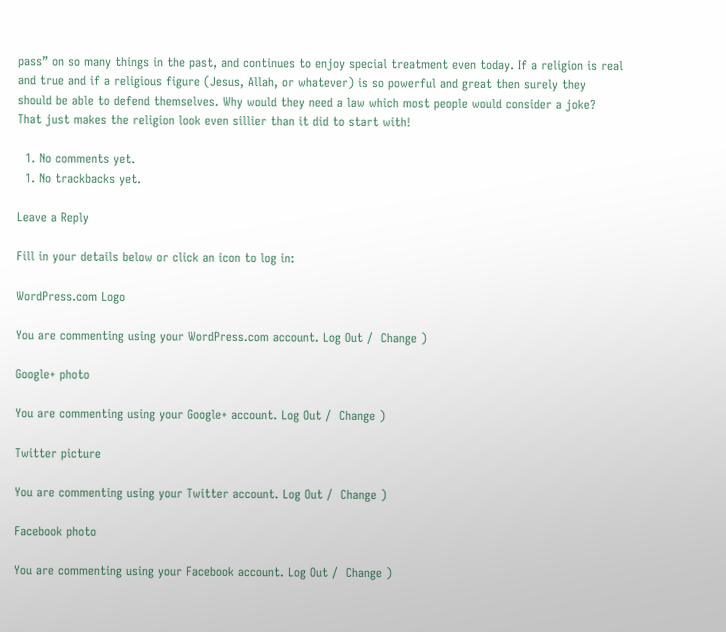pass” on so many things in the past, and continues to enjoy special treatment even today. If a religion is real and true and if a religious figure (Jesus, Allah, or whatever) is so powerful and great then surely they should be able to defend themselves. Why would they need a law which most people would consider a joke? That just makes the religion look even sillier than it did to start with!

  1. No comments yet.
  1. No trackbacks yet.

Leave a Reply

Fill in your details below or click an icon to log in:

WordPress.com Logo

You are commenting using your WordPress.com account. Log Out /  Change )

Google+ photo

You are commenting using your Google+ account. Log Out /  Change )

Twitter picture

You are commenting using your Twitter account. Log Out /  Change )

Facebook photo

You are commenting using your Facebook account. Log Out /  Change )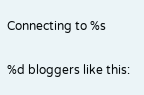Connecting to %s

%d bloggers like this: